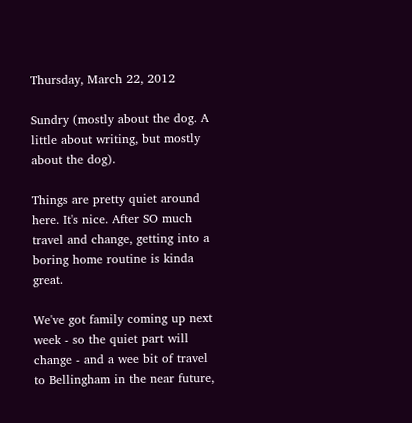Thursday, March 22, 2012

Sundry (mostly about the dog. A little about writing, but mostly about the dog).

Things are pretty quiet around here. It's nice. After SO much travel and change, getting into a boring home routine is kinda great.

We've got family coming up next week - so the quiet part will change - and a wee bit of travel to Bellingham in the near future,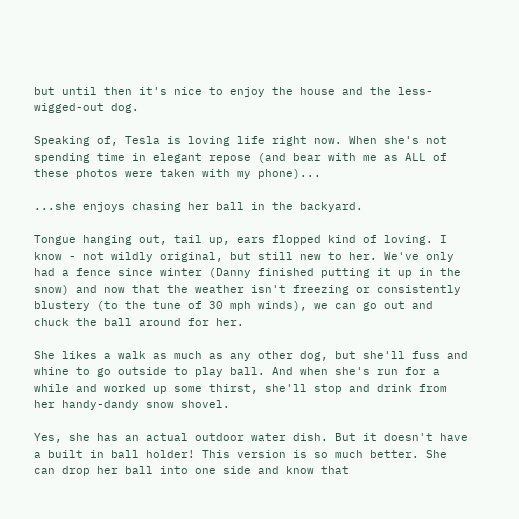but until then it's nice to enjoy the house and the less-wigged-out dog.

Speaking of, Tesla is loving life right now. When she's not spending time in elegant repose (and bear with me as ALL of these photos were taken with my phone)...

...she enjoys chasing her ball in the backyard.

Tongue hanging out, tail up, ears flopped kind of loving. I know - not wildly original, but still new to her. We've only had a fence since winter (Danny finished putting it up in the snow) and now that the weather isn't freezing or consistently blustery (to the tune of 30 mph winds), we can go out and chuck the ball around for her.

She likes a walk as much as any other dog, but she'll fuss and whine to go outside to play ball. And when she's run for a while and worked up some thirst, she'll stop and drink from her handy-dandy snow shovel.

Yes, she has an actual outdoor water dish. But it doesn't have a built in ball holder! This version is so much better. She can drop her ball into one side and know that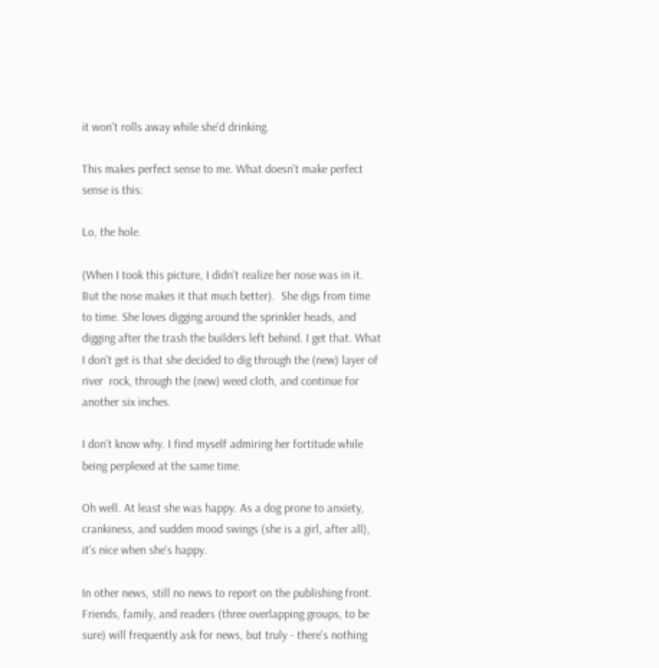it won't rolls away while she'd drinking.

This makes perfect sense to me. What doesn't make perfect sense is this:

Lo, the hole.

(When I took this picture, I didn't realize her nose was in it. But the nose makes it that much better).  She digs from time to time. She loves digging around the sprinkler heads, and digging after the trash the builders left behind. I get that. What I don't get is that she decided to dig through the (new) layer of river  rock, through the (new) weed cloth, and continue for another six inches.

I don't know why. I find myself admiring her fortitude while being perplexed at the same time.

Oh well. At least she was happy. As a dog prone to anxiety, crankiness, and sudden mood swings (she is a girl, after all), it's nice when she's happy.

In other news, still no news to report on the publishing front. Friends, family, and readers (three overlapping groups, to be sure) will frequently ask for news, but truly - there's nothing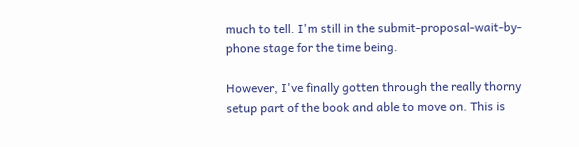much to tell. I'm still in the submit-proposal-wait-by-phone stage for the time being.

However, I've finally gotten through the really thorny setup part of the book and able to move on. This is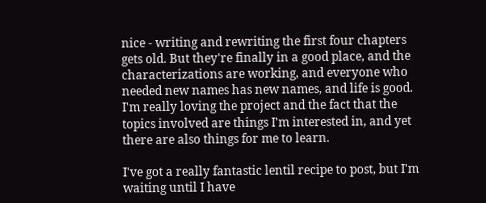nice - writing and rewriting the first four chapters gets old. But they're finally in a good place, and the characterizations are working, and everyone who needed new names has new names, and life is good. I'm really loving the project and the fact that the topics involved are things I'm interested in, and yet there are also things for me to learn.

I've got a really fantastic lentil recipe to post, but I'm waiting until I have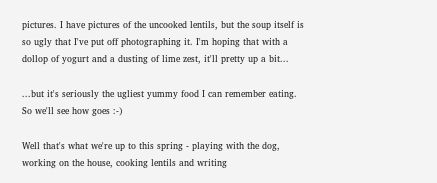pictures. I have pictures of the uncooked lentils, but the soup itself is so ugly that I've put off photographing it. I'm hoping that with a dollop of yogurt and a dusting of lime zest, it'll pretty up a bit...

...but it's seriously the ugliest yummy food I can remember eating. So we'll see how goes :-)

Well that's what we're up to this spring - playing with the dog, working on the house, cooking lentils and writing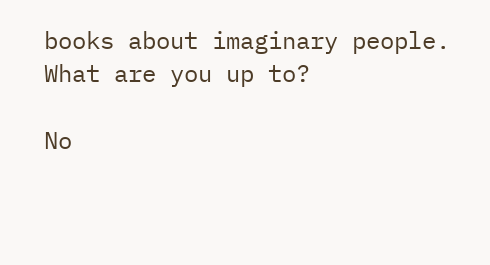books about imaginary people. What are you up to?

No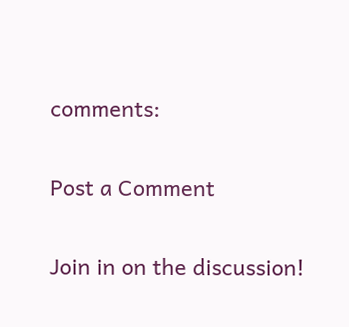comments:

Post a Comment

Join in on the discussion!